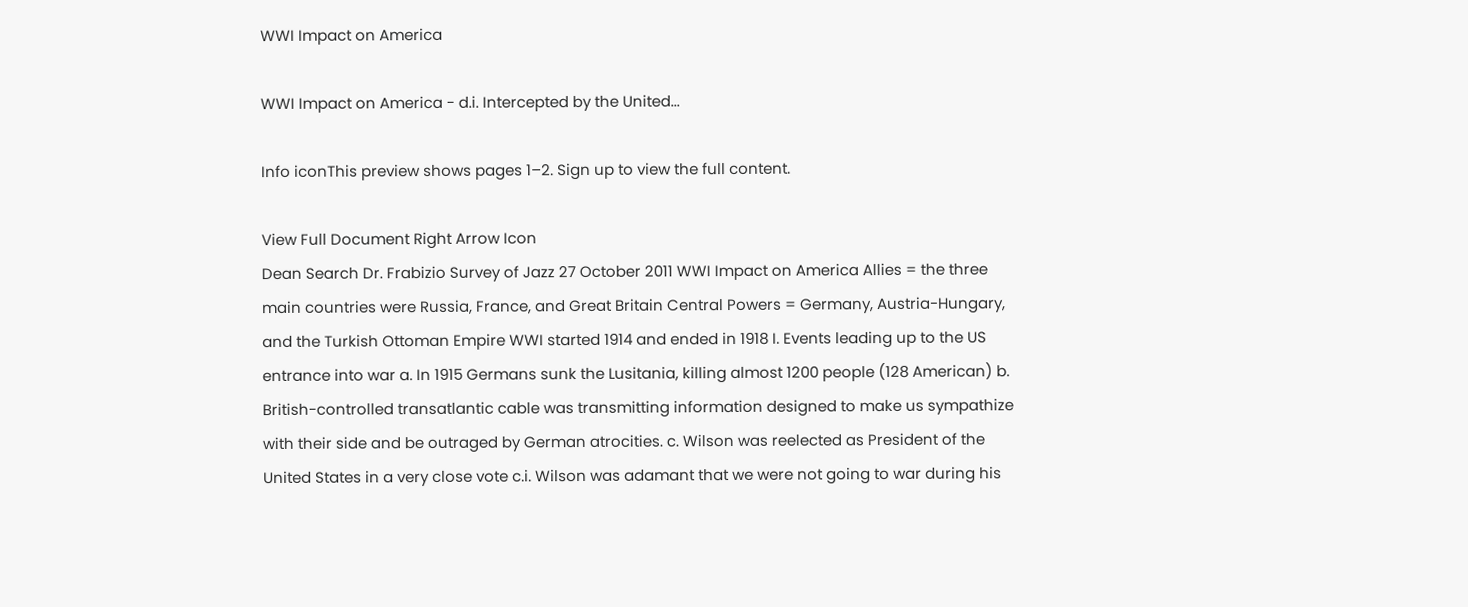WWI Impact on America

WWI Impact on America - d.i. Intercepted by the United...

Info iconThis preview shows pages 1–2. Sign up to view the full content.

View Full Document Right Arrow Icon
Dean Search Dr. Frabizio Survey of Jazz 27 October 2011 WWI Impact on America Allies = the three main countries were Russia, France, and Great Britain Central Powers = Germany, Austria-Hungary, and the Turkish Ottoman Empire WWI started 1914 and ended in 1918 I. Events leading up to the US entrance into war a. In 1915 Germans sunk the Lusitania, killing almost 1200 people (128 American) b. British-controlled transatlantic cable was transmitting information designed to make us sympathize with their side and be outraged by German atrocities. c. Wilson was reelected as President of the United States in a very close vote c.i. Wilson was adamant that we were not going to war during his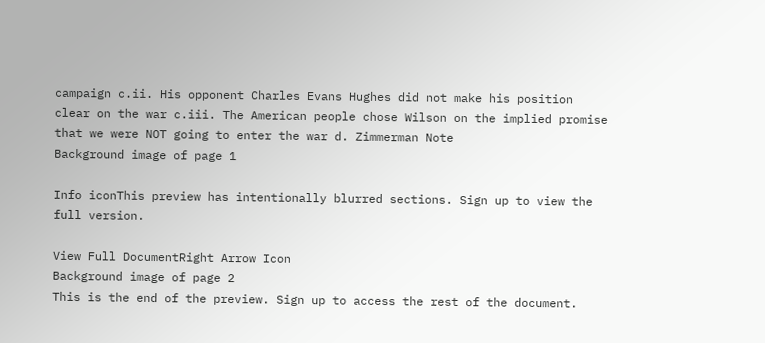campaign c.ii. His opponent Charles Evans Hughes did not make his position clear on the war c.iii. The American people chose Wilson on the implied promise that we were NOT going to enter the war d. Zimmerman Note
Background image of page 1

Info iconThis preview has intentionally blurred sections. Sign up to view the full version.

View Full DocumentRight Arrow Icon
Background image of page 2
This is the end of the preview. Sign up to access the rest of the document.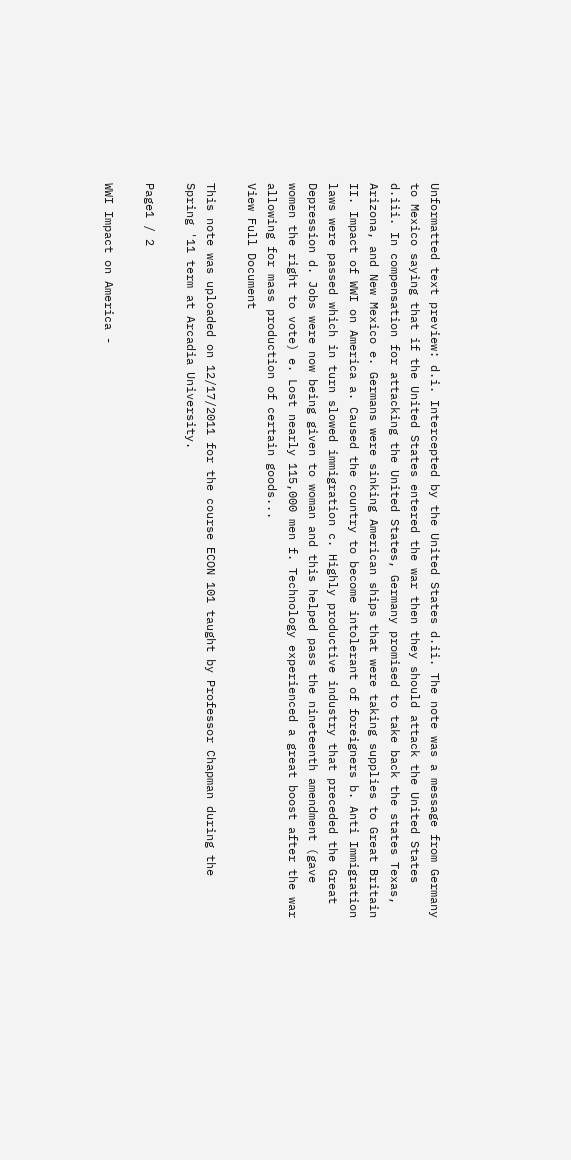Unformatted text preview: d.i. Intercepted by the United States d.ii. The note was a message from Germany to Mexico saying that if the United States entered the war then they should attack the United States d.iii. In compensation for attacking the United States, Germany promised to take back the states Texas, Arizona, and New Mexico e. Germans were sinking American ships that were taking supplies to Great Britain II. Impact of WWI on America a. Caused the country to become intolerant of foreigners b. Anti Immigration laws were passed which in turn slowed immigration c. Highly productive industry that preceded the Great Depression d. Jobs were now being given to woman and this helped pass the nineteenth amendment (gave women the right to vote) e. Lost nearly 115,000 men f. Technology experienced a great boost after the war allowing for mass production of certain goods...
View Full Document

This note was uploaded on 12/17/2011 for the course ECON 101 taught by Professor Chapman during the Spring '11 term at Arcadia University.

Page1 / 2

WWI Impact on America -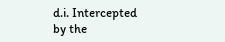d.i. Intercepted by the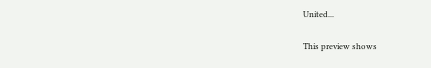United...

This preview shows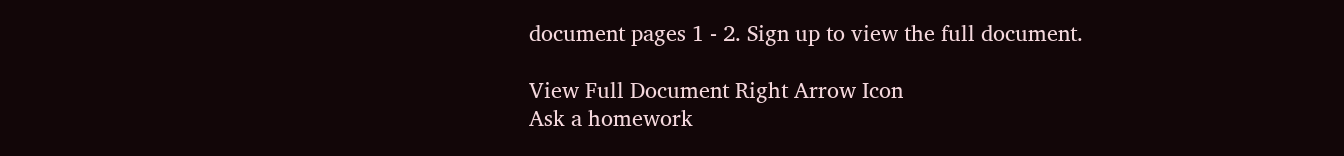document pages 1 - 2. Sign up to view the full document.

View Full Document Right Arrow Icon
Ask a homework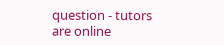question - tutors are online